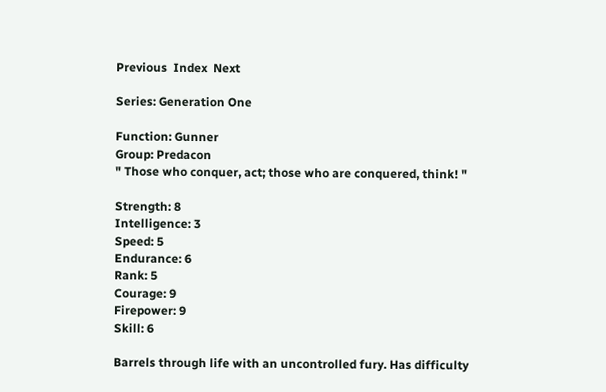Previous  Index  Next

Series: Generation One

Function: Gunner
Group: Predacon
" Those who conquer, act; those who are conquered, think! "

Strength: 8
Intelligence: 3
Speed: 5
Endurance: 6
Rank: 5
Courage: 9
Firepower: 9
Skill: 6

Barrels through life with an uncontrolled fury. Has difficulty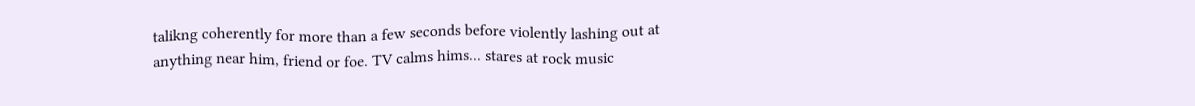talikng coherently for more than a few seconds before violently lashing out at anything near him, friend or foe. TV calms hims... stares at rock music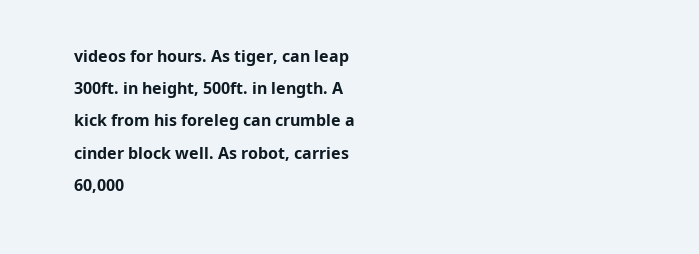videos for hours. As tiger, can leap 300ft. in height, 500ft. in length. A kick from his foreleg can crumble a cinder block well. As robot, carries 60,000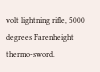volt lightning rifle, 5000 degrees Farenheight thermo-sword.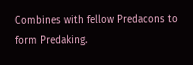Combines with fellow Predacons to form Predaking.